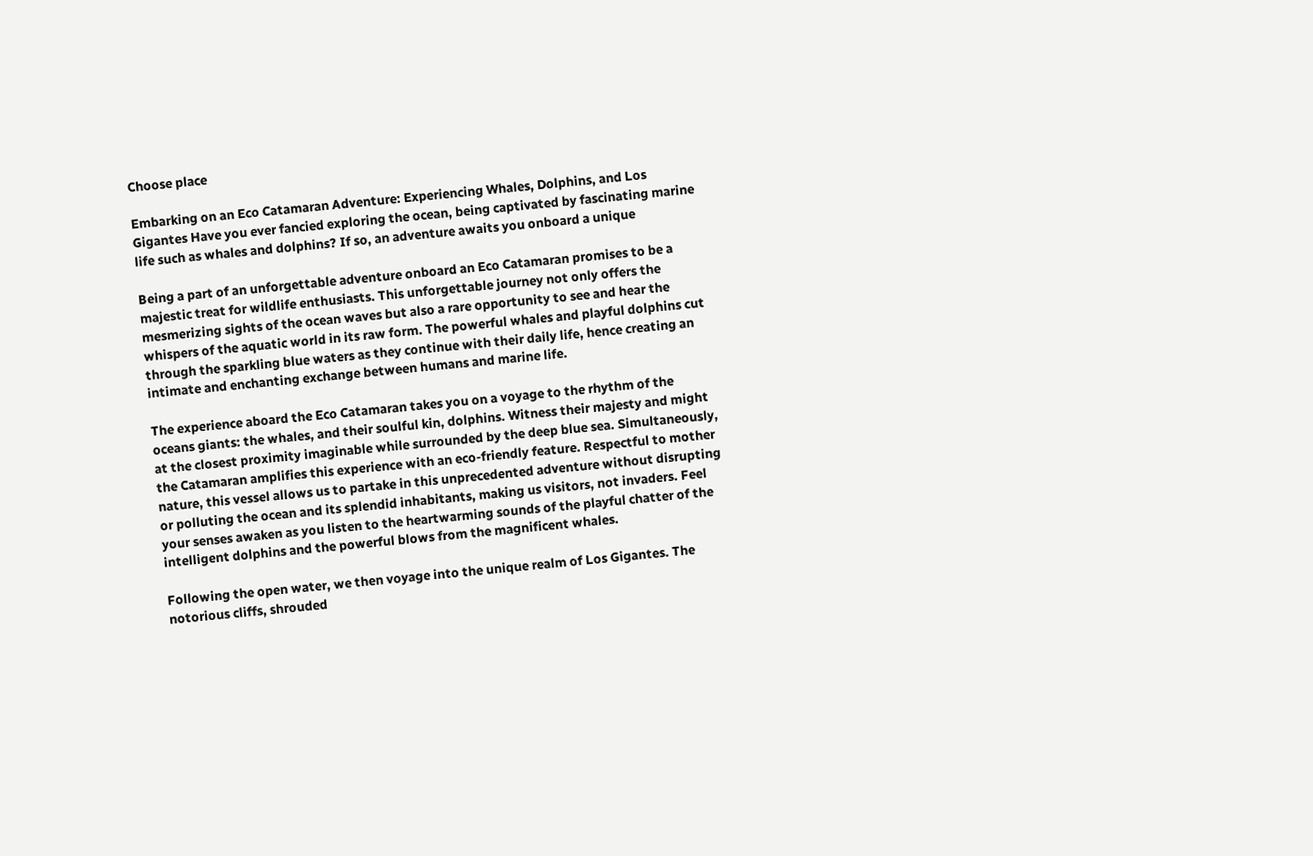Choose place

Embarking on an Eco Catamaran Adventure: Experiencing Whales, Dolphins, and Los Gigantes Have you ever fancied exploring the ocean, being captivated by fascinating marine life such as whales and dolphins? If so, an adventure awaits you onboard a unique

Being a part of an unforgettable adventure onboard an Eco Catamaran promises to be a majestic treat for wildlife enthusiasts. This unforgettable journey not only offers the mesmerizing sights of the ocean waves but also a rare opportunity to see and hear the whispers of the aquatic world in its raw form. The powerful whales and playful dolphins cut through the sparkling blue waters as they continue with their daily life, hence creating an intimate and enchanting exchange between humans and marine life.

The experience aboard the Eco Catamaran takes you on a voyage to the rhythm of the oceans giants: the whales, and their soulful kin, dolphins. Witness their majesty and might at the closest proximity imaginable while surrounded by the deep blue sea. Simultaneously, the Catamaran amplifies this experience with an eco-friendly feature. Respectful to mother nature, this vessel allows us to partake in this unprecedented adventure without disrupting or polluting the ocean and its splendid inhabitants, making us visitors, not invaders. Feel your senses awaken as you listen to the heartwarming sounds of the playful chatter of the intelligent dolphins and the powerful blows from the magnificent whales.

Following the open water, we then voyage into the unique realm of Los Gigantes. The notorious cliffs, shrouded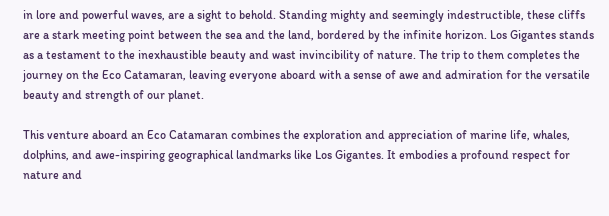in lore and powerful waves, are a sight to behold. Standing mighty and seemingly indestructible, these cliffs are a stark meeting point between the sea and the land, bordered by the infinite horizon. Los Gigantes stands as a testament to the inexhaustible beauty and wast invincibility of nature. The trip to them completes the journey on the Eco Catamaran, leaving everyone aboard with a sense of awe and admiration for the versatile beauty and strength of our planet.

This venture aboard an Eco Catamaran combines the exploration and appreciation of marine life, whales, dolphins, and awe-inspiring geographical landmarks like Los Gigantes. It embodies a profound respect for nature and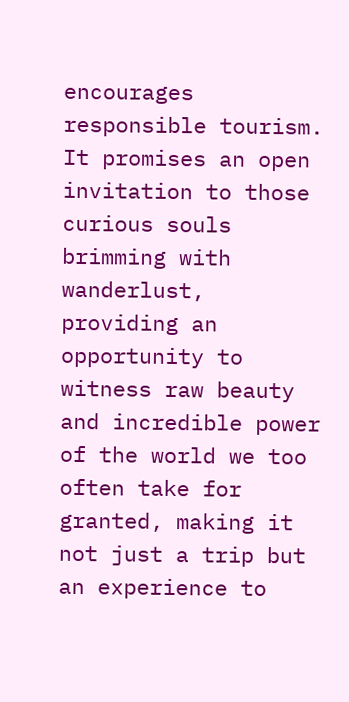encourages responsible tourism. It promises an open invitation to those curious souls brimming with wanderlust, providing an opportunity to witness raw beauty and incredible power of the world we too often take for granted, making it not just a trip but an experience to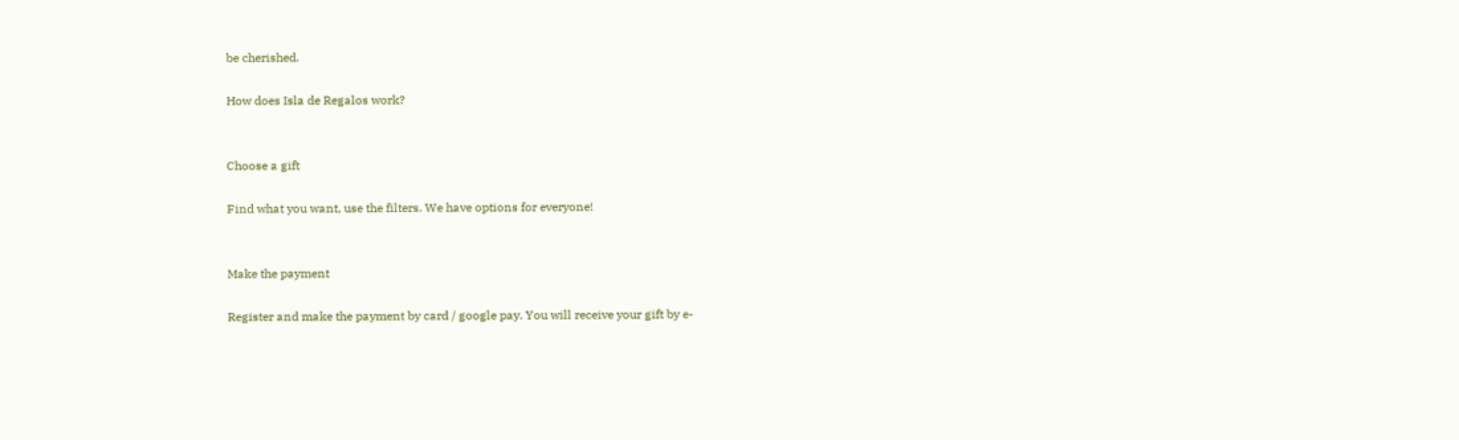be cherished.

How does Isla de Regalos work?


Choose a gift

Find what you want, use the filters. We have options for everyone!


Make the payment

Register and make the payment by card / google pay. You will receive your gift by e-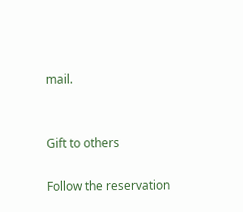mail.


Gift to others

Follow the reservation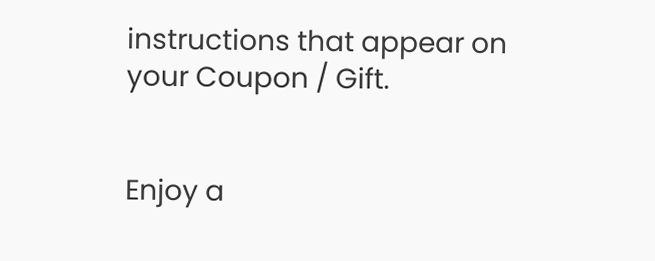instructions that appear on your Coupon / Gift.


Enjoy a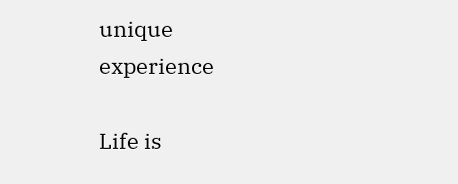unique experience

Life is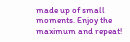made up of small moments. Enjoy the maximum and repeat!